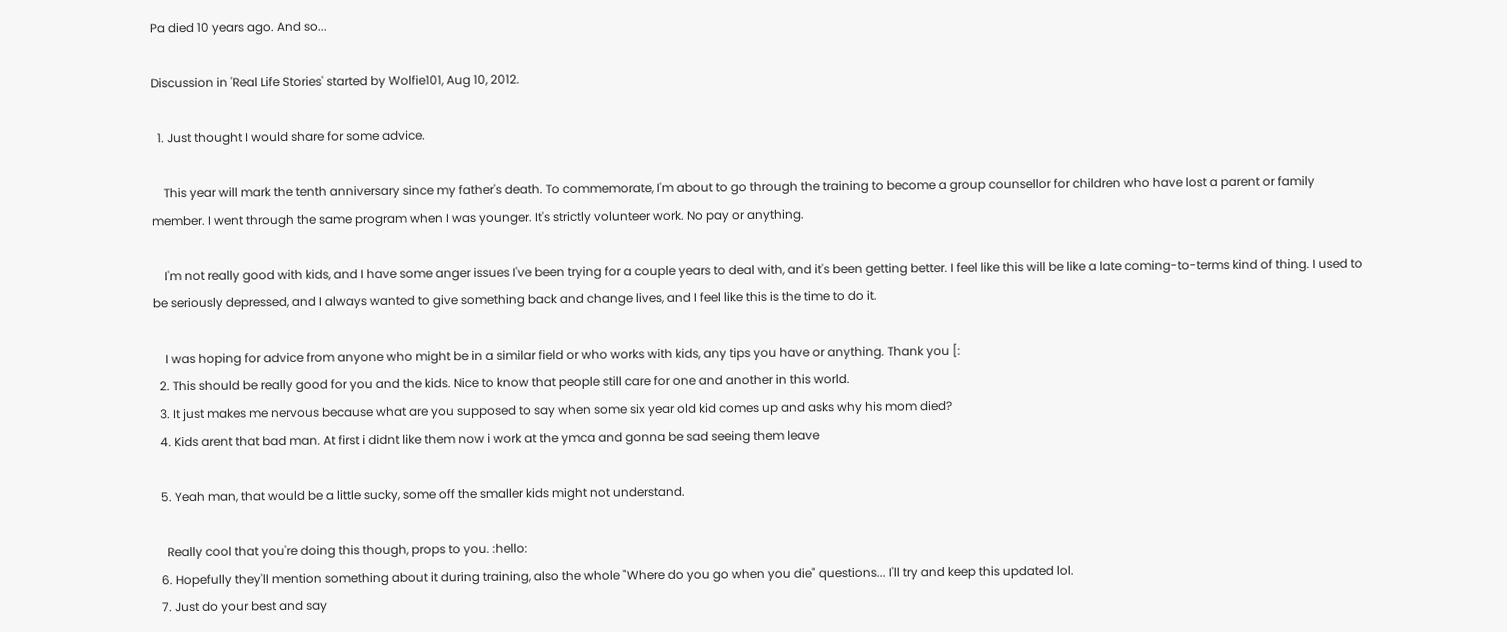Pa died 10 years ago. And so...

Discussion in 'Real Life Stories' started by Wolfie101, Aug 10, 2012.

  1. Just thought I would share for some advice.

    This year will mark the tenth anniversary since my father's death. To commemorate, I'm about to go through the training to become a group counsellor for children who have lost a parent or family member. I went through the same program when I was younger. It's strictly volunteer work. No pay or anything.

    I'm not really good with kids, and I have some anger issues I've been trying for a couple years to deal with, and it's been getting better. I feel like this will be like a late coming-to-terms kind of thing. I used to be seriously depressed, and I always wanted to give something back and change lives, and I feel like this is the time to do it.

    I was hoping for advice from anyone who might be in a similar field or who works with kids, any tips you have or anything. Thank you [:
  2. This should be really good for you and the kids. Nice to know that people still care for one and another in this world.
  3. It just makes me nervous because what are you supposed to say when some six year old kid comes up and asks why his mom died?
  4. Kids arent that bad man. At first i didnt like them now i work at the ymca and gonna be sad seeing them leave

  5. Yeah man, that would be a little sucky, some off the smaller kids might not understand.

    Really cool that you're doing this though, props to you. :hello:
  6. Hopefully they'll mention something about it during training, also the whole "Where do you go when you die" questions... I'll try and keep this updated lol.
  7. Just do your best and say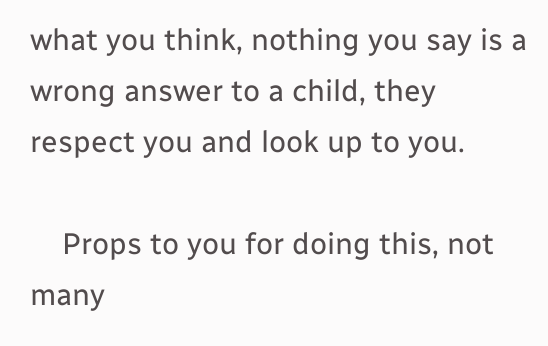what you think, nothing you say is a wrong answer to a child, they respect you and look up to you.

    Props to you for doing this, not many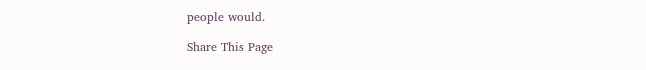people would.

Share This Page